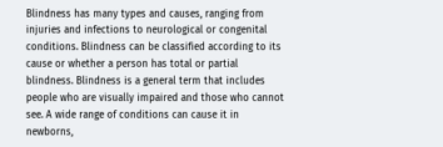Blindness has many types and causes, ranging from injuries and infections to neurological or congenital conditions. Blindness can be classified according to its cause or whether a person has total or partial blindness. Blindness is a general term that includes people who are visually impaired and those who cannot see. A wide range of conditions can cause it in newborns,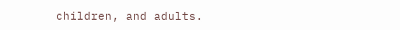children, and adults.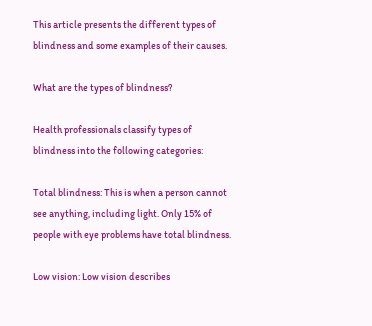This article presents the different types of blindness and some examples of their causes.

What are the types of blindness?

Health professionals classify types of blindness into the following categories:

Total blindness: This is when a person cannot see anything, including light. Only 15% of people with eye problems have total blindness.

Low vision: Low vision describes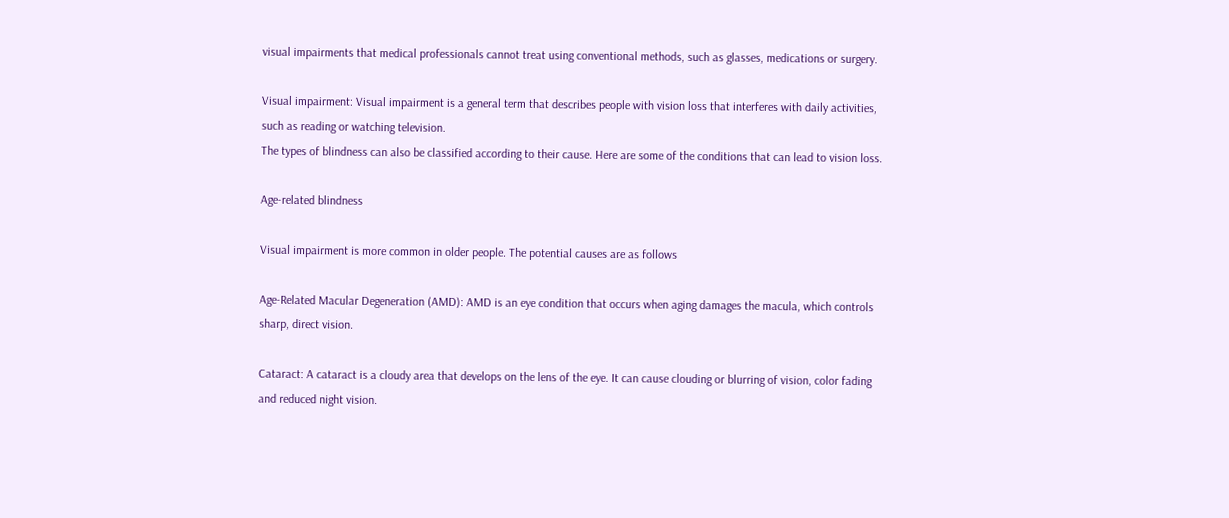visual impairments that medical professionals cannot treat using conventional methods, such as glasses, medications or surgery.

Visual impairment: Visual impairment is a general term that describes people with vision loss that interferes with daily activities, such as reading or watching television.
The types of blindness can also be classified according to their cause. Here are some of the conditions that can lead to vision loss.

Age-related blindness

Visual impairment is more common in older people. The potential causes are as follows

Age-Related Macular Degeneration (AMD): AMD is an eye condition that occurs when aging damages the macula, which controls sharp, direct vision.

Cataract: A cataract is a cloudy area that develops on the lens of the eye. It can cause clouding or blurring of vision, color fading and reduced night vision.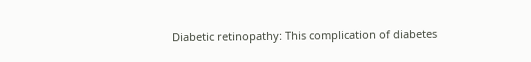Diabetic retinopathy: This complication of diabetes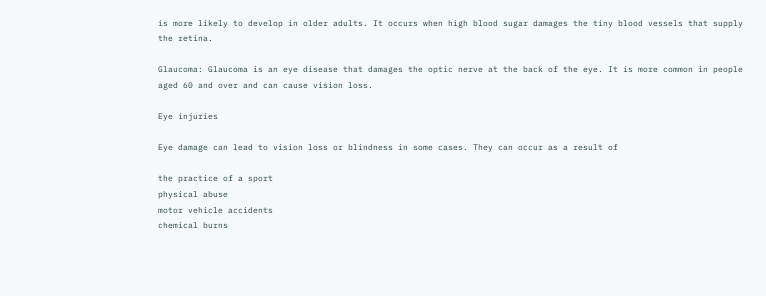is more likely to develop in older adults. It occurs when high blood sugar damages the tiny blood vessels that supply the retina.

Glaucoma: Glaucoma is an eye disease that damages the optic nerve at the back of the eye. It is more common in people aged 60 and over and can cause vision loss.

Eye injuries

Eye damage can lead to vision loss or blindness in some cases. They can occur as a result of

the practice of a sport
physical abuse
motor vehicle accidents
chemical burns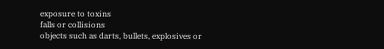exposure to toxins
falls or collisions
objects such as darts, bullets, explosives or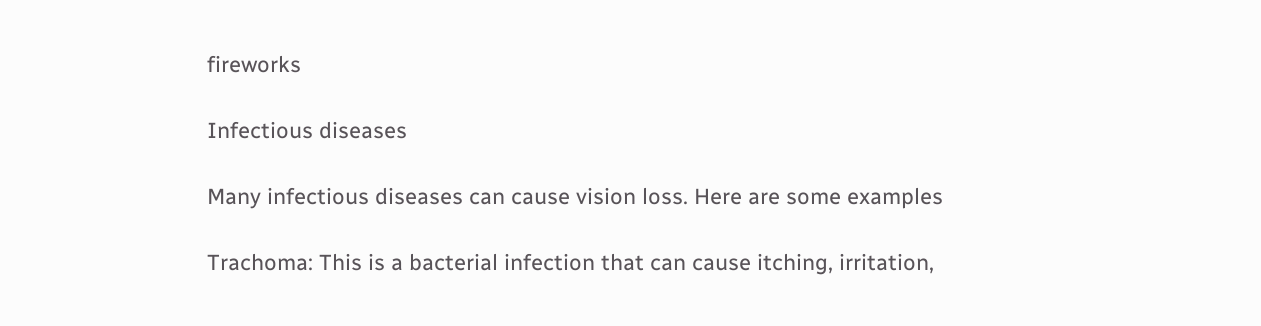fireworks

Infectious diseases

Many infectious diseases can cause vision loss. Here are some examples

Trachoma: This is a bacterial infection that can cause itching, irritation,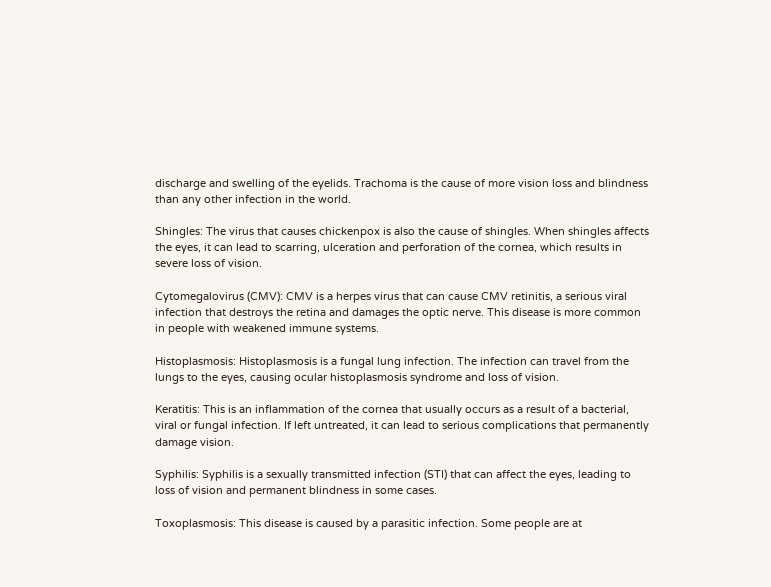discharge and swelling of the eyelids. Trachoma is the cause of more vision loss and blindness than any other infection in the world.

Shingles: The virus that causes chickenpox is also the cause of shingles. When shingles affects the eyes, it can lead to scarring, ulceration and perforation of the cornea, which results in severe loss of vision.

Cytomegalovirus (CMV): CMV is a herpes virus that can cause CMV retinitis, a serious viral infection that destroys the retina and damages the optic nerve. This disease is more common in people with weakened immune systems.

Histoplasmosis: Histoplasmosis is a fungal lung infection. The infection can travel from the lungs to the eyes, causing ocular histoplasmosis syndrome and loss of vision.

Keratitis: This is an inflammation of the cornea that usually occurs as a result of a bacterial, viral or fungal infection. If left untreated, it can lead to serious complications that permanently damage vision.

Syphilis: Syphilis is a sexually transmitted infection (STI) that can affect the eyes, leading to loss of vision and permanent blindness in some cases.

Toxoplasmosis: This disease is caused by a parasitic infection. Some people are at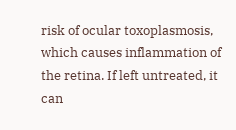risk of ocular toxoplasmosis, which causes inflammation of the retina. If left untreated, it can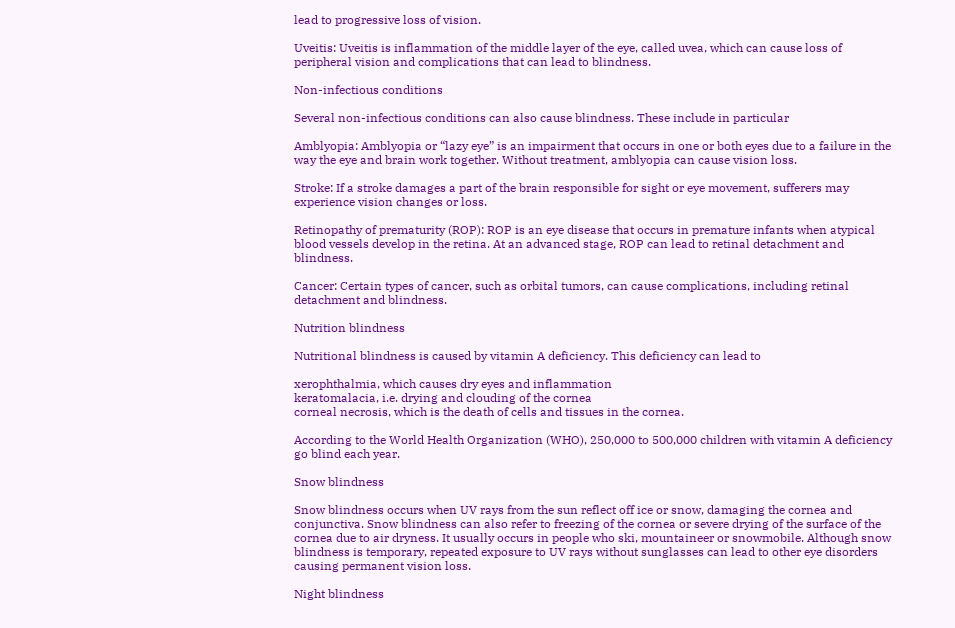lead to progressive loss of vision.

Uveitis: Uveitis is inflammation of the middle layer of the eye, called uvea, which can cause loss of peripheral vision and complications that can lead to blindness.

Non-infectious conditions

Several non-infectious conditions can also cause blindness. These include in particular

Amblyopia: Amblyopia or “lazy eye” is an impairment that occurs in one or both eyes due to a failure in the way the eye and brain work together. Without treatment, amblyopia can cause vision loss.

Stroke: If a stroke damages a part of the brain responsible for sight or eye movement, sufferers may experience vision changes or loss.

Retinopathy of prematurity (ROP): ROP is an eye disease that occurs in premature infants when atypical blood vessels develop in the retina. At an advanced stage, ROP can lead to retinal detachment and blindness.

Cancer: Certain types of cancer, such as orbital tumors, can cause complications, including retinal detachment and blindness.

Nutrition blindness

Nutritional blindness is caused by vitamin A deficiency. This deficiency can lead to

xerophthalmia, which causes dry eyes and inflammation
keratomalacia, i.e. drying and clouding of the cornea
corneal necrosis, which is the death of cells and tissues in the cornea.

According to the World Health Organization (WHO), 250,000 to 500,000 children with vitamin A deficiency go blind each year.

Snow blindness

Snow blindness occurs when UV rays from the sun reflect off ice or snow, damaging the cornea and conjunctiva. Snow blindness can also refer to freezing of the cornea or severe drying of the surface of the cornea due to air dryness. It usually occurs in people who ski, mountaineer or snowmobile. Although snow blindness is temporary, repeated exposure to UV rays without sunglasses can lead to other eye disorders causing permanent vision loss.

Night blindness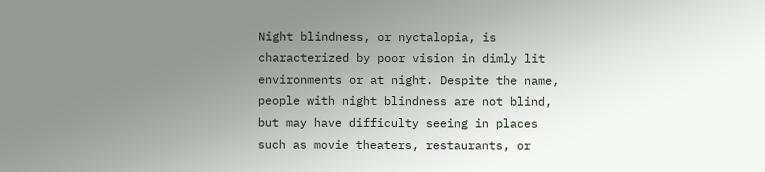Night blindness, or nyctalopia, is characterized by poor vision in dimly lit environments or at night. Despite the name, people with night blindness are not blind, but may have difficulty seeing in places such as movie theaters, restaurants, or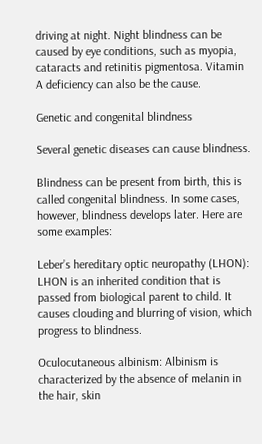driving at night. Night blindness can be caused by eye conditions, such as myopia, cataracts and retinitis pigmentosa. Vitamin A deficiency can also be the cause.

Genetic and congenital blindness

Several genetic diseases can cause blindness.

Blindness can be present from birth, this is called congenital blindness. In some cases, however, blindness develops later. Here are some examples:

Leber’s hereditary optic neuropathy (LHON): LHON is an inherited condition that is passed from biological parent to child. It causes clouding and blurring of vision, which progress to blindness.

Oculocutaneous albinism: Albinism is characterized by the absence of melanin in the hair, skin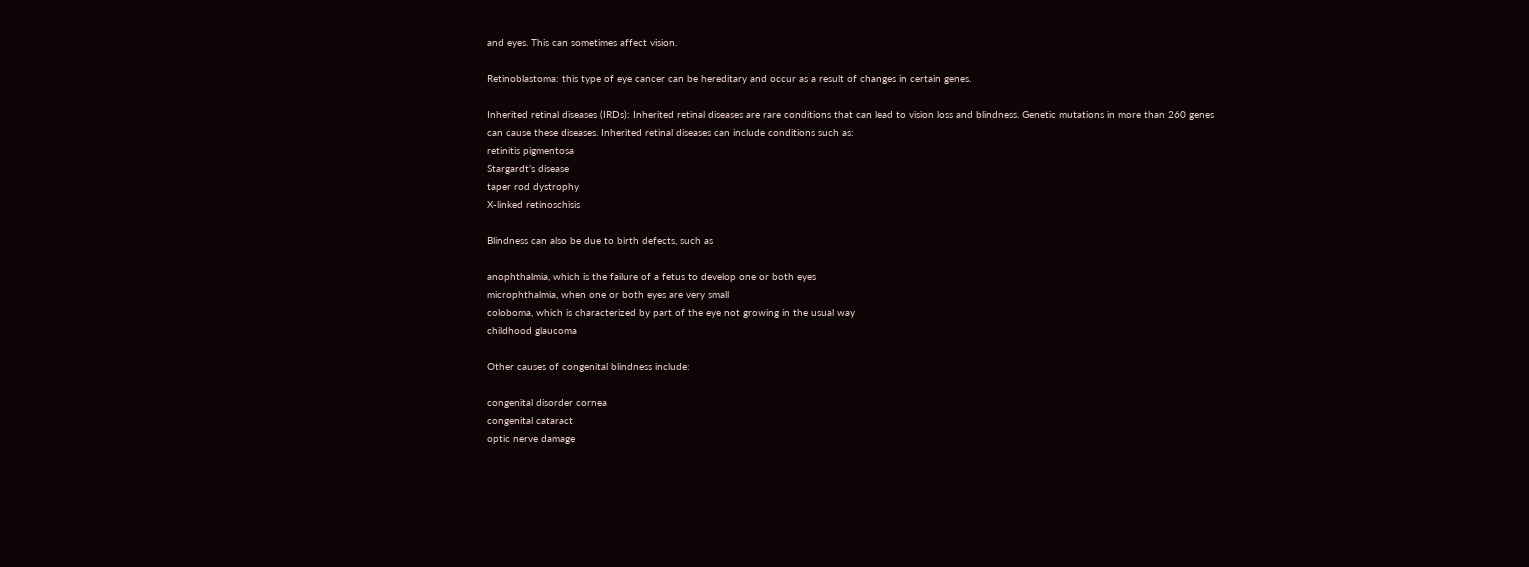and eyes. This can sometimes affect vision.

Retinoblastoma: this type of eye cancer can be hereditary and occur as a result of changes in certain genes.

Inherited retinal diseases (IRDs): Inherited retinal diseases are rare conditions that can lead to vision loss and blindness. Genetic mutations in more than 260 genes can cause these diseases. Inherited retinal diseases can include conditions such as:
retinitis pigmentosa
Stargardt’s disease
taper rod dystrophy
X-linked retinoschisis

Blindness can also be due to birth defects, such as

anophthalmia, which is the failure of a fetus to develop one or both eyes
microphthalmia, when one or both eyes are very small
coloboma, which is characterized by part of the eye not growing in the usual way
childhood glaucoma

Other causes of congenital blindness include:

congenital disorder cornea
congenital cataract
optic nerve damage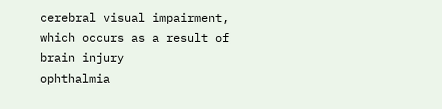cerebral visual impairment, which occurs as a result of brain injury
ophthalmia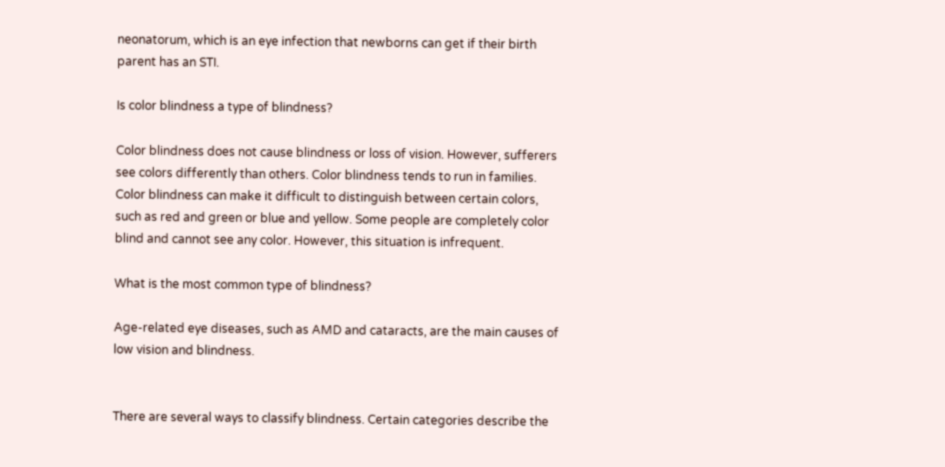neonatorum, which is an eye infection that newborns can get if their birth parent has an STI.

Is color blindness a type of blindness?

Color blindness does not cause blindness or loss of vision. However, sufferers see colors differently than others. Color blindness tends to run in families. Color blindness can make it difficult to distinguish between certain colors, such as red and green or blue and yellow. Some people are completely color blind and cannot see any color. However, this situation is infrequent.

What is the most common type of blindness?

Age-related eye diseases, such as AMD and cataracts, are the main causes of low vision and blindness.


There are several ways to classify blindness. Certain categories describe the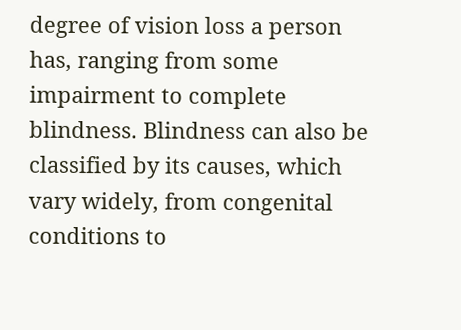degree of vision loss a person has, ranging from some impairment to complete blindness. Blindness can also be classified by its causes, which vary widely, from congenital conditions to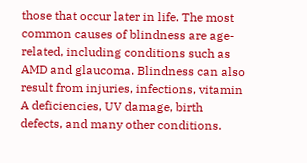those that occur later in life. The most common causes of blindness are age-related, including conditions such as AMD and glaucoma. Blindness can also result from injuries, infections, vitamin A deficiencies, UV damage, birth defects, and many other conditions.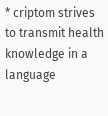* criptom strives to transmit health knowledge in a language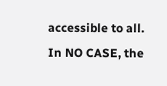accessible to all. In NO CASE, the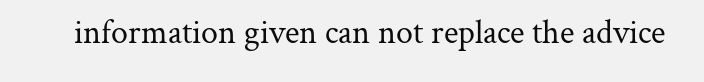information given can not replace the advice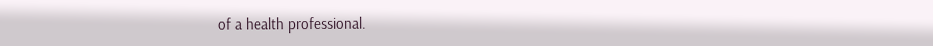of a health professional.